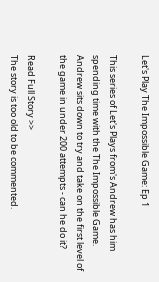Let's Play The Impossible Game: Ep 1

This series of Let's Plays from's Andrew has him spending time with the The Impossible Game. Andrew sits down to try and take on the first level of the game in under 200 attempts - can he do it?

Read Full Story >>
The story is too old to be commented.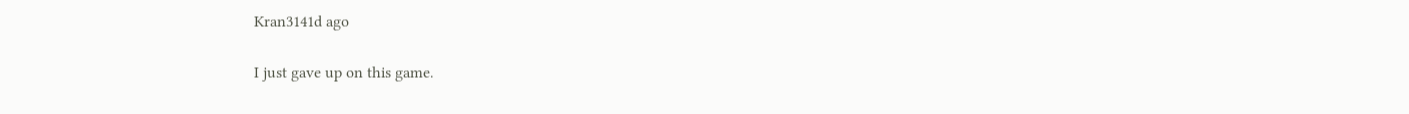Kran3141d ago

I just gave up on this game.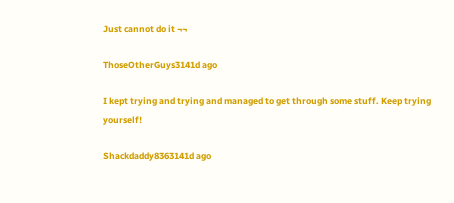Just cannot do it ¬¬

ThoseOtherGuys3141d ago

I kept trying and trying and managed to get through some stuff. Keep trying yourself!

Shackdaddy8363141d ago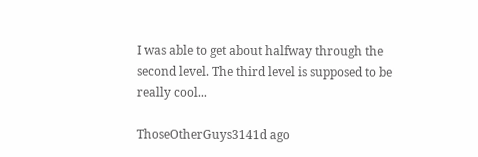I was able to get about halfway through the second level. The third level is supposed to be really cool...

ThoseOtherGuys3141d ago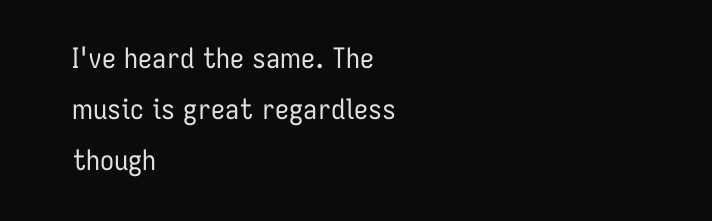I've heard the same. The music is great regardless though